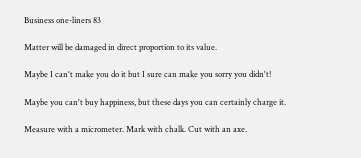Business one-liners 83

Matter will be damaged in direct proportion to its value.

Maybe I can't make you do it but I sure can make you sorry you didn't!

Maybe you can't buy happiness, but these days you can certainly charge it.

Measure with a micrometer. Mark with chalk. Cut with an axe.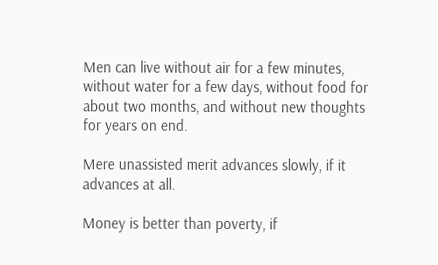Men can live without air for a few minutes, without water for a few days, without food for about two months, and without new thoughts for years on end.

Mere unassisted merit advances slowly, if it advances at all.

Money is better than poverty, if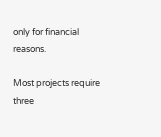only for financial reasons.

Most projects require three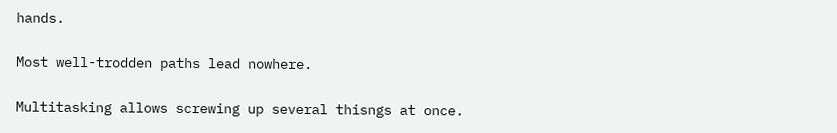hands.

Most well-trodden paths lead nowhere.

Multitasking allows screwing up several thisngs at once.